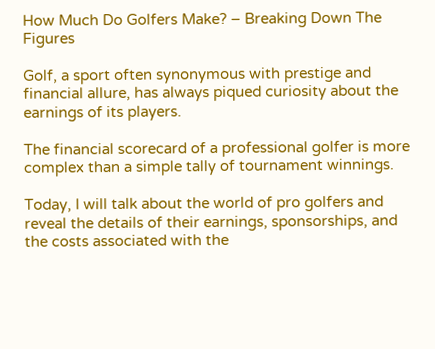How Much Do Golfers Make? – Breaking Down The Figures

Golf, a sport often synonymous with prestige and financial allure, has always piqued curiosity about the earnings of its players.

The financial scorecard of a professional golfer is more complex than a simple tally of tournament winnings.

Today, I will talk about the world of pro golfers and reveal the details of their earnings, sponsorships, and the costs associated with the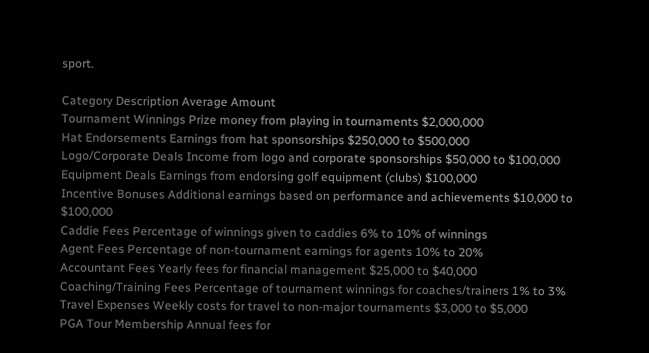sport.

Category Description Average Amount
Tournament Winnings Prize money from playing in tournaments $2,000,000
Hat Endorsements Earnings from hat sponsorships $250,000 to $500,000
Logo/Corporate Deals Income from logo and corporate sponsorships $50,000 to $100,000
Equipment Deals Earnings from endorsing golf equipment (clubs) $100,000
Incentive Bonuses Additional earnings based on performance and achievements $10,000 to $100,000
Caddie Fees Percentage of winnings given to caddies 6% to 10% of winnings
Agent Fees Percentage of non-tournament earnings for agents 10% to 20%
Accountant Fees Yearly fees for financial management $25,000 to $40,000
Coaching/Training Fees Percentage of tournament winnings for coaches/trainers 1% to 3%
Travel Expenses Weekly costs for travel to non-major tournaments $3,000 to $5,000
PGA Tour Membership Annual fees for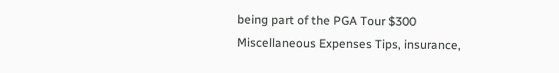being part of the PGA Tour $300
Miscellaneous Expenses Tips, insurance,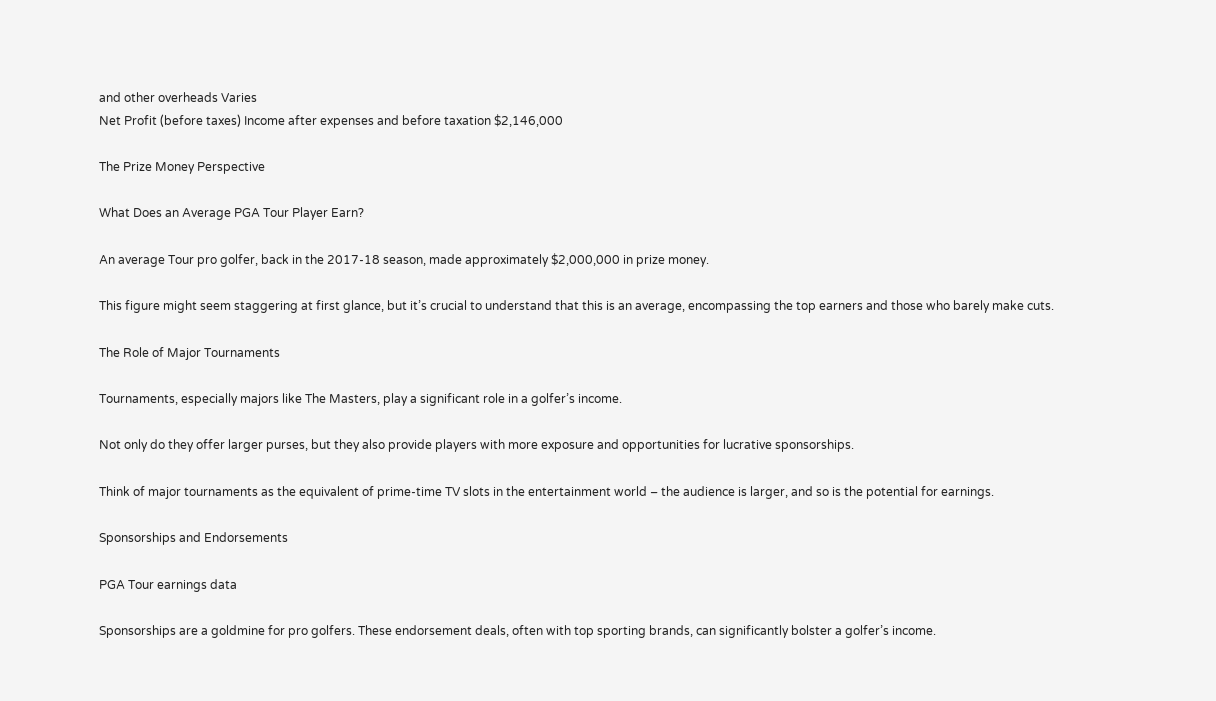and other overheads Varies
Net Profit (before taxes) Income after expenses and before taxation $2,146,000

The Prize Money Perspective

What Does an Average PGA Tour Player Earn?

An average Tour pro golfer, back in the 2017-18 season, made approximately $2,000,000 in prize money.

This figure might seem staggering at first glance, but it’s crucial to understand that this is an average, encompassing the top earners and those who barely make cuts.

The Role of Major Tournaments

Tournaments, especially majors like The Masters, play a significant role in a golfer’s income.

Not only do they offer larger purses, but they also provide players with more exposure and opportunities for lucrative sponsorships.

Think of major tournaments as the equivalent of prime-time TV slots in the entertainment world – the audience is larger, and so is the potential for earnings.

Sponsorships and Endorsements

PGA Tour earnings data

Sponsorships are a goldmine for pro golfers. These endorsement deals, often with top sporting brands, can significantly bolster a golfer’s income.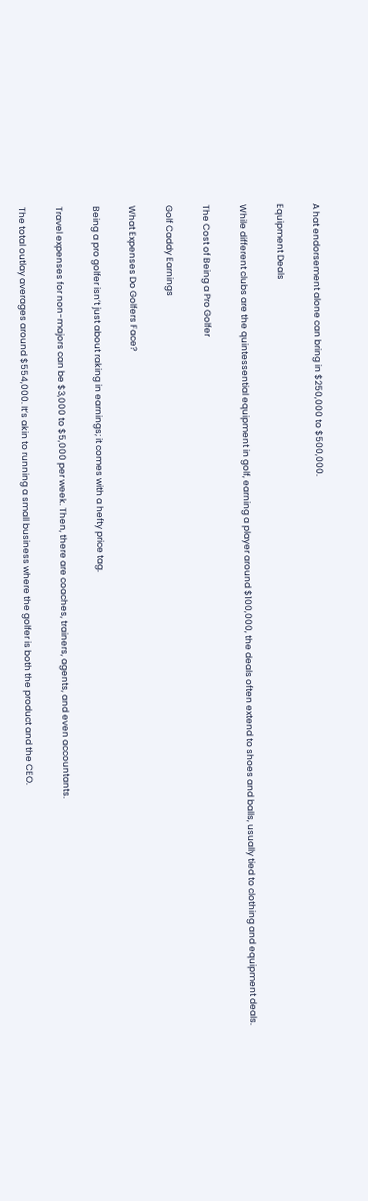A hat endorsement alone can bring in $250,000 to $500,000.

Equipment Deals

While different clubs are the quintessential equipment in golf, earning a player around $100,000, the deals often extend to shoes and balls, usually tied to clothing and equipment deals.

The Cost of Being a Pro Golfer

Golf Caddy Earnings

What Expenses Do Golfers Face?

Being a pro golfer isn’t just about raking in earnings; it comes with a hefty price tag.

Travel expenses for non-majors can be $3,000 to $5,000 per week. Then, there are coaches, trainers, agents, and even accountants.

The total outlay averages around $554,000. It’s akin to running a small business where the golfer is both the product and the CEO.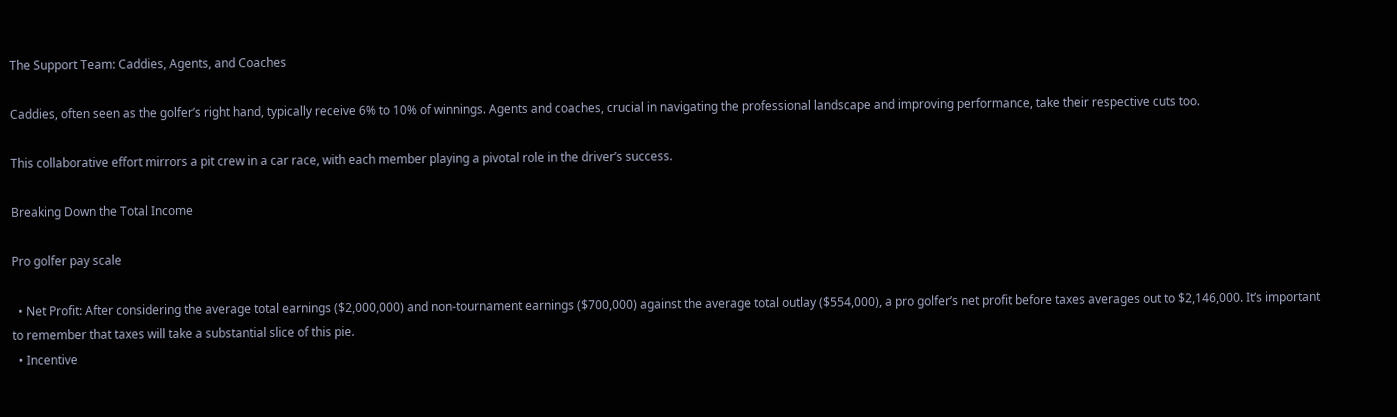The Support Team: Caddies, Agents, and Coaches

Caddies, often seen as the golfer’s right hand, typically receive 6% to 10% of winnings. Agents and coaches, crucial in navigating the professional landscape and improving performance, take their respective cuts too.

This collaborative effort mirrors a pit crew in a car race, with each member playing a pivotal role in the driver’s success.

Breaking Down the Total Income

Pro golfer pay scale

  • Net Profit: After considering the average total earnings ($2,000,000) and non-tournament earnings ($700,000) against the average total outlay ($554,000), a pro golfer’s net profit before taxes averages out to $2,146,000. It’s important to remember that taxes will take a substantial slice of this pie.
  • Incentive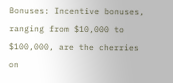Bonuses: Incentive bonuses, ranging from $10,000 to $100,000, are the cherries on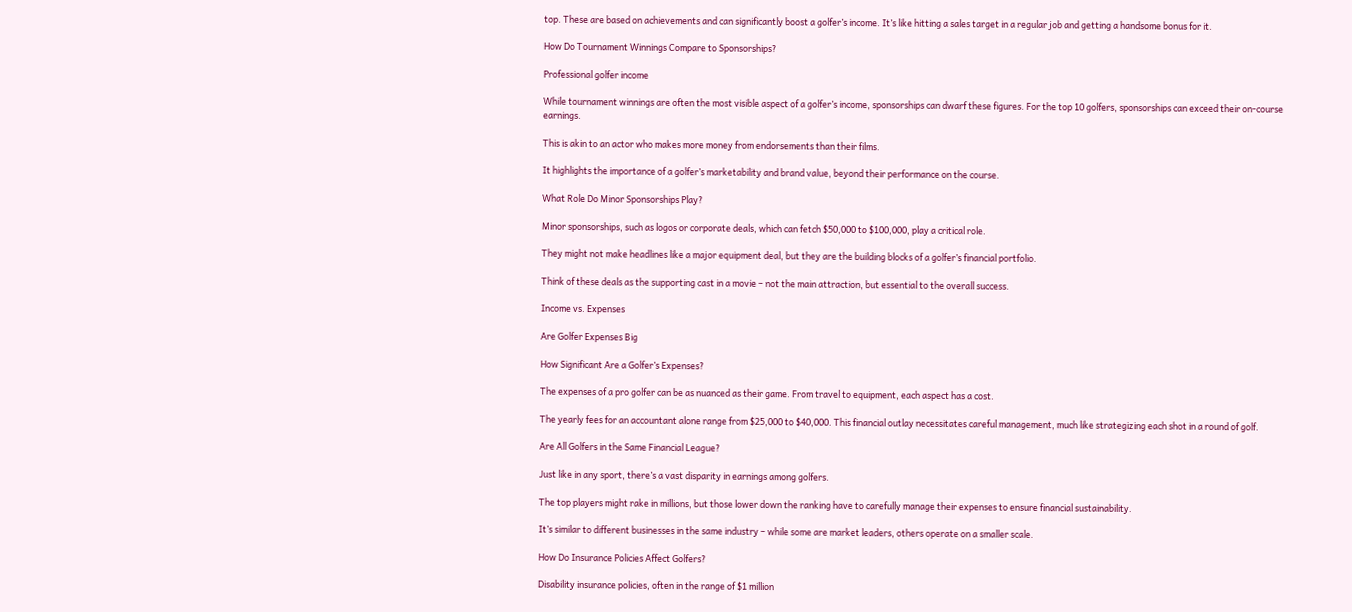top. These are based on achievements and can significantly boost a golfer’s income. It’s like hitting a sales target in a regular job and getting a handsome bonus for it.

How Do Tournament Winnings Compare to Sponsorships?

Professional golfer income

While tournament winnings are often the most visible aspect of a golfer’s income, sponsorships can dwarf these figures. For the top 10 golfers, sponsorships can exceed their on-course earnings.

This is akin to an actor who makes more money from endorsements than their films.

It highlights the importance of a golfer’s marketability and brand value, beyond their performance on the course.

What Role Do Minor Sponsorships Play?

Minor sponsorships, such as logos or corporate deals, which can fetch $50,000 to $100,000, play a critical role.

They might not make headlines like a major equipment deal, but they are the building blocks of a golfer’s financial portfolio.

Think of these deals as the supporting cast in a movie – not the main attraction, but essential to the overall success.

Income vs. Expenses

Are Golfer Expenses Big

How Significant Are a Golfer’s Expenses?

The expenses of a pro golfer can be as nuanced as their game. From travel to equipment, each aspect has a cost.

The yearly fees for an accountant alone range from $25,000 to $40,000. This financial outlay necessitates careful management, much like strategizing each shot in a round of golf.

Are All Golfers in the Same Financial League?

Just like in any sport, there’s a vast disparity in earnings among golfers.

The top players might rake in millions, but those lower down the ranking have to carefully manage their expenses to ensure financial sustainability.

It’s similar to different businesses in the same industry – while some are market leaders, others operate on a smaller scale.

How Do Insurance Policies Affect Golfers?

Disability insurance policies, often in the range of $1 million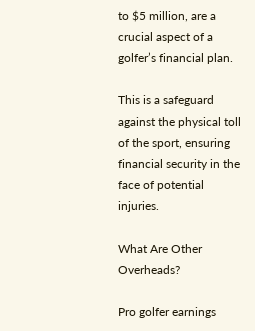to $5 million, are a crucial aspect of a golfer’s financial plan.

This is a safeguard against the physical toll of the sport, ensuring financial security in the face of potential injuries.

What Are Other Overheads?

Pro golfer earnings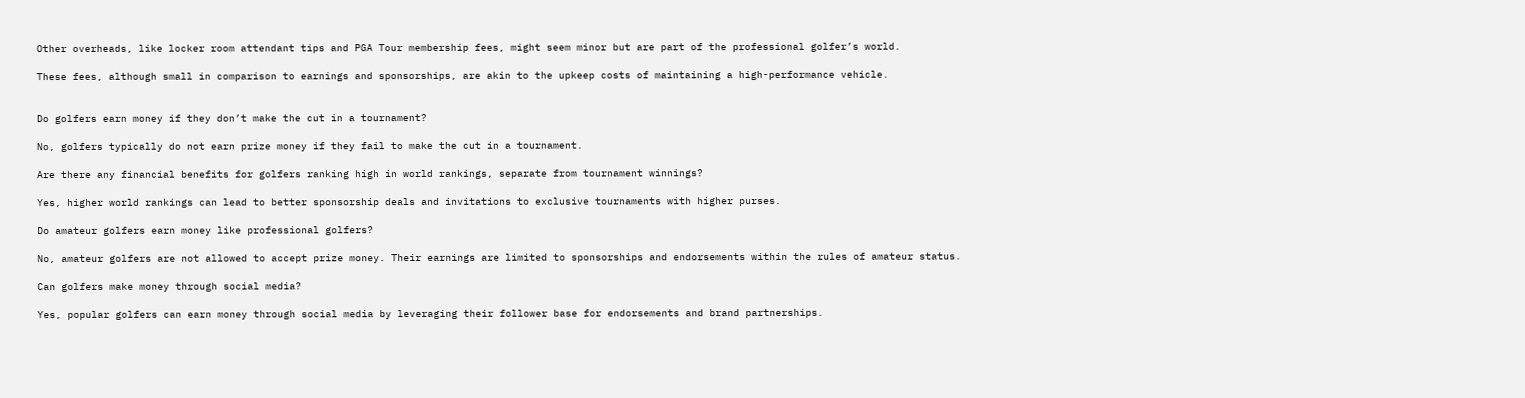Other overheads, like locker room attendant tips and PGA Tour membership fees, might seem minor but are part of the professional golfer’s world.

These fees, although small in comparison to earnings and sponsorships, are akin to the upkeep costs of maintaining a high-performance vehicle.


Do golfers earn money if they don’t make the cut in a tournament?

No, golfers typically do not earn prize money if they fail to make the cut in a tournament.

Are there any financial benefits for golfers ranking high in world rankings, separate from tournament winnings?

Yes, higher world rankings can lead to better sponsorship deals and invitations to exclusive tournaments with higher purses.

Do amateur golfers earn money like professional golfers?

No, amateur golfers are not allowed to accept prize money. Their earnings are limited to sponsorships and endorsements within the rules of amateur status.

Can golfers make money through social media?

Yes, popular golfers can earn money through social media by leveraging their follower base for endorsements and brand partnerships.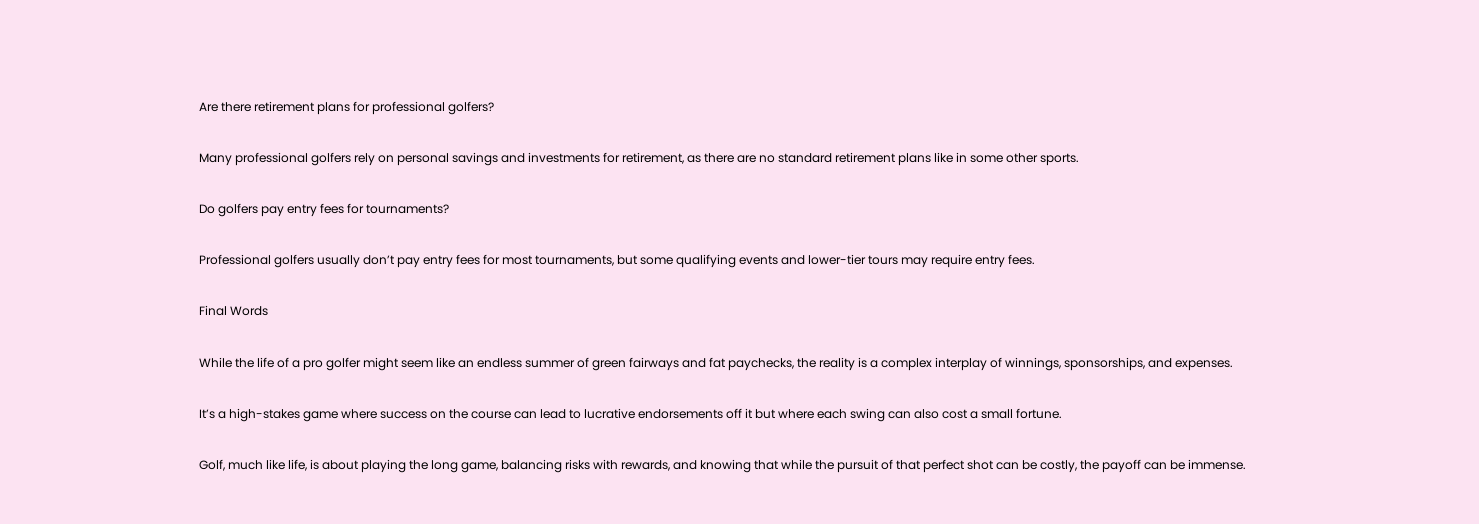Are there retirement plans for professional golfers?

Many professional golfers rely on personal savings and investments for retirement, as there are no standard retirement plans like in some other sports.

Do golfers pay entry fees for tournaments?

Professional golfers usually don’t pay entry fees for most tournaments, but some qualifying events and lower-tier tours may require entry fees.

Final Words

While the life of a pro golfer might seem like an endless summer of green fairways and fat paychecks, the reality is a complex interplay of winnings, sponsorships, and expenses.

It’s a high-stakes game where success on the course can lead to lucrative endorsements off it but where each swing can also cost a small fortune.

Golf, much like life, is about playing the long game, balancing risks with rewards, and knowing that while the pursuit of that perfect shot can be costly, the payoff can be immense.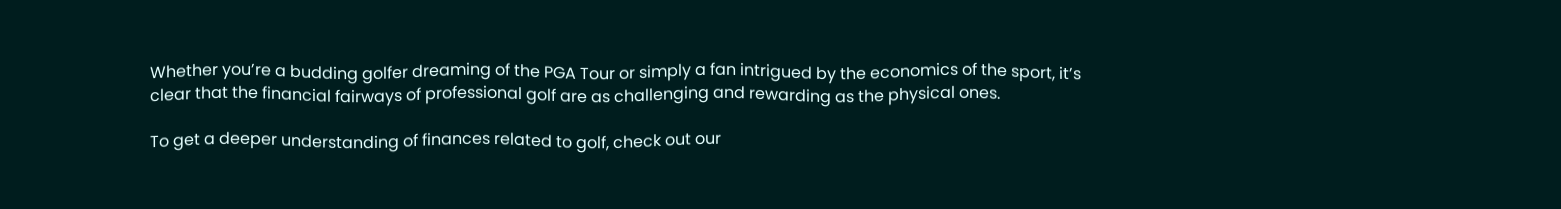Whether you’re a budding golfer dreaming of the PGA Tour or simply a fan intrigued by the economics of the sport, it’s clear that the financial fairways of professional golf are as challenging and rewarding as the physical ones.

To get a deeper understanding of finances related to golf, check out our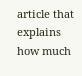article that explains how much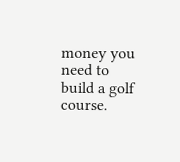money you need to build a golf course.